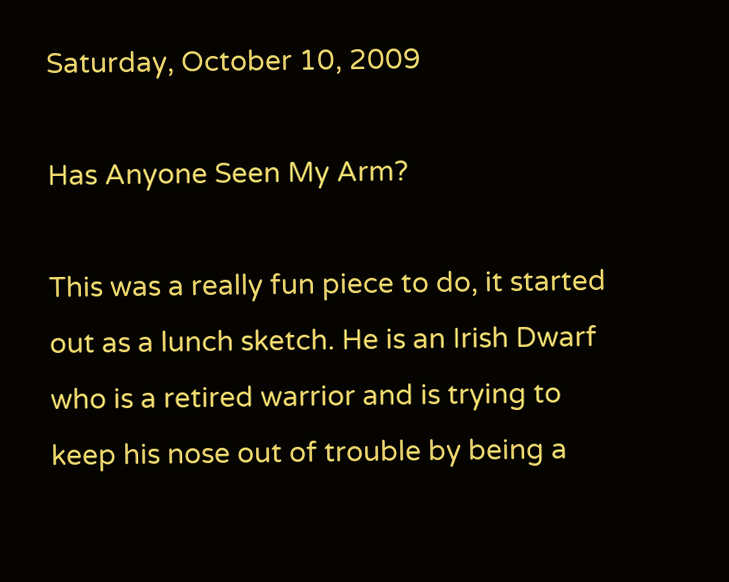Saturday, October 10, 2009

Has Anyone Seen My Arm?

This was a really fun piece to do, it started out as a lunch sketch. He is an Irish Dwarf who is a retired warrior and is trying to keep his nose out of trouble by being a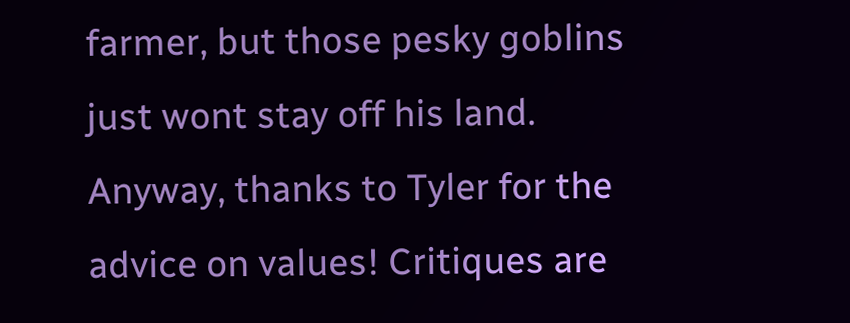farmer, but those pesky goblins just wont stay off his land. Anyway, thanks to Tyler for the advice on values! Critiques are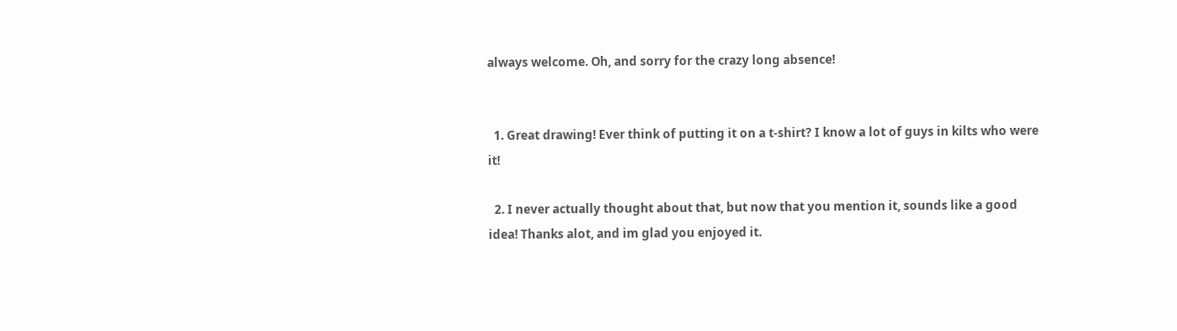always welcome. Oh, and sorry for the crazy long absence!


  1. Great drawing! Ever think of putting it on a t-shirt? I know a lot of guys in kilts who were it!

  2. I never actually thought about that, but now that you mention it, sounds like a good idea! Thanks alot, and im glad you enjoyed it.